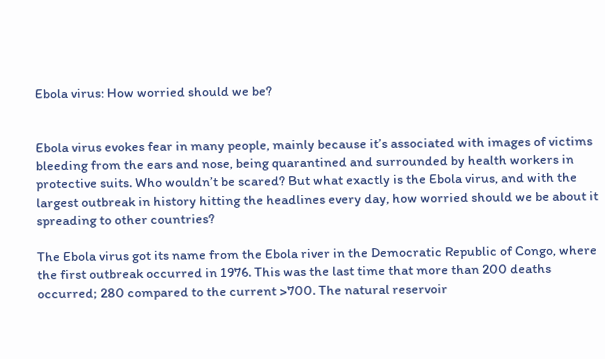Ebola virus: How worried should we be?


Ebola virus evokes fear in many people, mainly because it’s associated with images of victims bleeding from the ears and nose, being quarantined and surrounded by health workers in protective suits. Who wouldn’t be scared? But what exactly is the Ebola virus, and with the largest outbreak in history hitting the headlines every day, how worried should we be about it spreading to other countries?

The Ebola virus got its name from the Ebola river in the Democratic Republic of Congo, where the first outbreak occurred in 1976. This was the last time that more than 200 deaths occurred; 280 compared to the current >700. The natural reservoir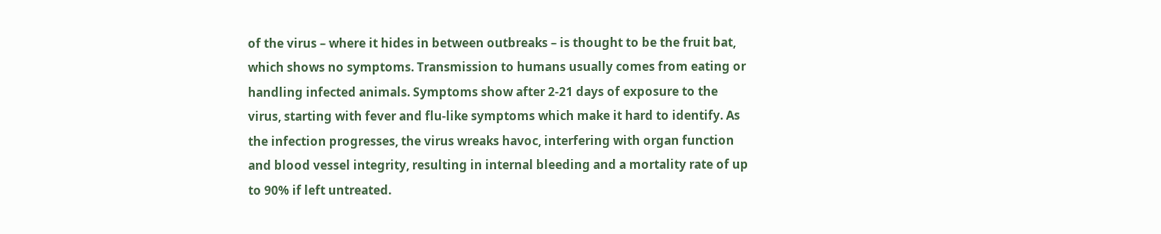of the virus – where it hides in between outbreaks – is thought to be the fruit bat, which shows no symptoms. Transmission to humans usually comes from eating or handling infected animals. Symptoms show after 2-21 days of exposure to the virus, starting with fever and flu-like symptoms which make it hard to identify. As the infection progresses, the virus wreaks havoc, interfering with organ function and blood vessel integrity, resulting in internal bleeding and a mortality rate of up to 90% if left untreated.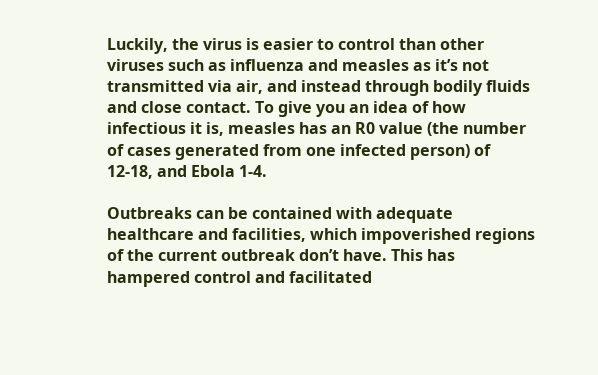Luckily, the virus is easier to control than other viruses such as influenza and measles as it’s not transmitted via air, and instead through bodily fluids and close contact. To give you an idea of how infectious it is, measles has an R0 value (the number of cases generated from one infected person) of 12-18, and Ebola 1-4.

Outbreaks can be contained with adequate healthcare and facilities, which impoverished regions of the current outbreak don’t have. This has hampered control and facilitated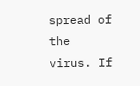spread of the virus. If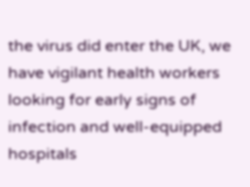the virus did enter the UK, we have vigilant health workers looking for early signs of infection and well-equipped hospitals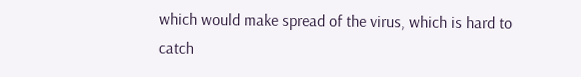which would make spread of the virus, which is hard to catch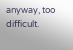anyway, too difficult.